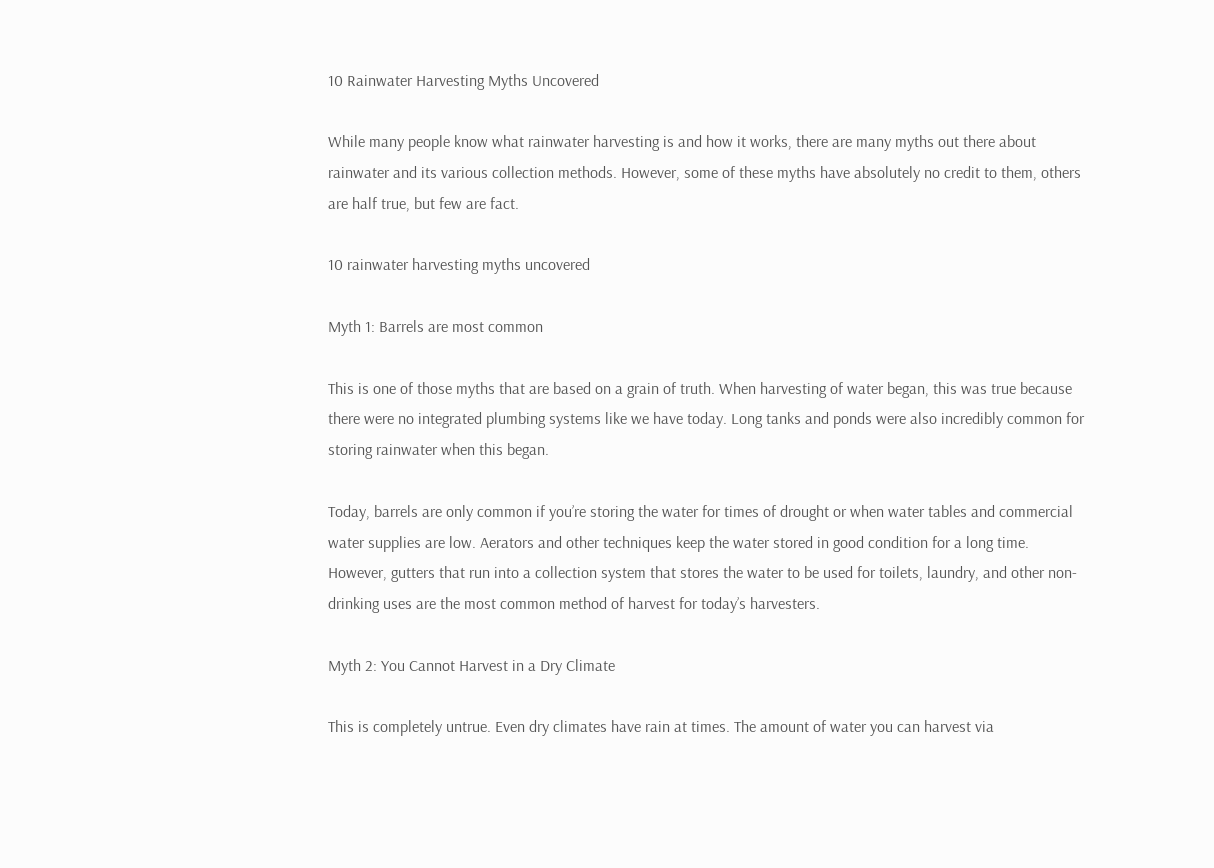10 Rainwater Harvesting Myths Uncovered

While many people know what rainwater harvesting is and how it works, there are many myths out there about rainwater and its various collection methods. However, some of these myths have absolutely no credit to them, others are half true, but few are fact.

10 rainwater harvesting myths uncovered

Myth 1: Barrels are most common

This is one of those myths that are based on a grain of truth. When harvesting of water began, this was true because there were no integrated plumbing systems like we have today. Long tanks and ponds were also incredibly common for storing rainwater when this began.

Today, barrels are only common if you’re storing the water for times of drought or when water tables and commercial water supplies are low. Aerators and other techniques keep the water stored in good condition for a long time. However, gutters that run into a collection system that stores the water to be used for toilets, laundry, and other non-drinking uses are the most common method of harvest for today’s harvesters.

Myth 2: You Cannot Harvest in a Dry Climate

This is completely untrue. Even dry climates have rain at times. The amount of water you can harvest via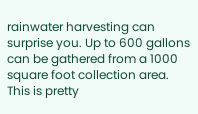rainwater harvesting can surprise you. Up to 600 gallons can be gathered from a 1000 square foot collection area. This is pretty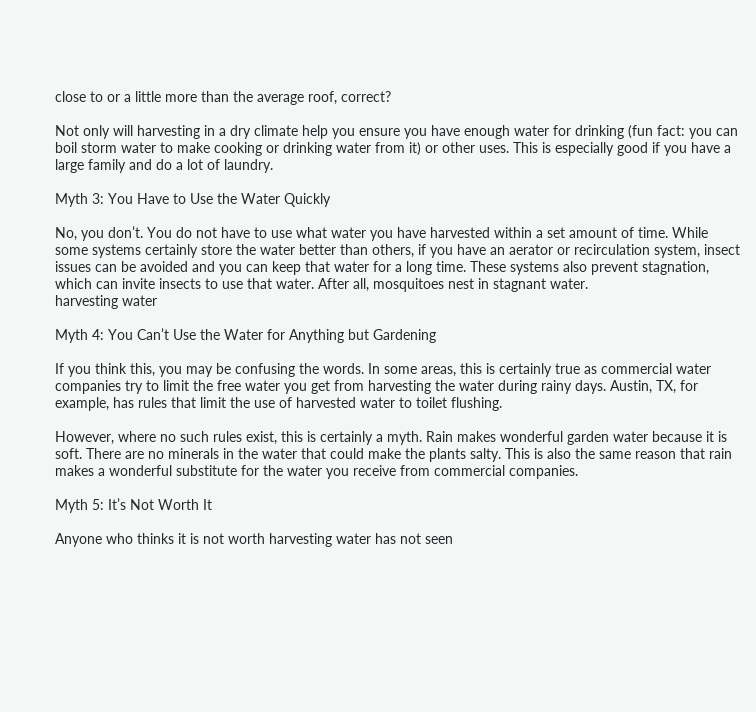close to or a little more than the average roof, correct?

Not only will harvesting in a dry climate help you ensure you have enough water for drinking (fun fact: you can boil storm water to make cooking or drinking water from it) or other uses. This is especially good if you have a large family and do a lot of laundry.

Myth 3: You Have to Use the Water Quickly

No, you don’t. You do not have to use what water you have harvested within a set amount of time. While some systems certainly store the water better than others, if you have an aerator or recirculation system, insect issues can be avoided and you can keep that water for a long time. These systems also prevent stagnation, which can invite insects to use that water. After all, mosquitoes nest in stagnant water.
harvesting water

Myth 4: You Can’t Use the Water for Anything but Gardening

If you think this, you may be confusing the words. In some areas, this is certainly true as commercial water companies try to limit the free water you get from harvesting the water during rainy days. Austin, TX, for example, has rules that limit the use of harvested water to toilet flushing.

However, where no such rules exist, this is certainly a myth. Rain makes wonderful garden water because it is soft. There are no minerals in the water that could make the plants salty. This is also the same reason that rain makes a wonderful substitute for the water you receive from commercial companies.

Myth 5: It’s Not Worth It

Anyone who thinks it is not worth harvesting water has not seen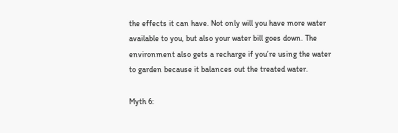the effects it can have. Not only will you have more water available to you, but also your water bill goes down. The environment also gets a recharge if you’re using the water to garden because it balances out the treated water.

Myth 6: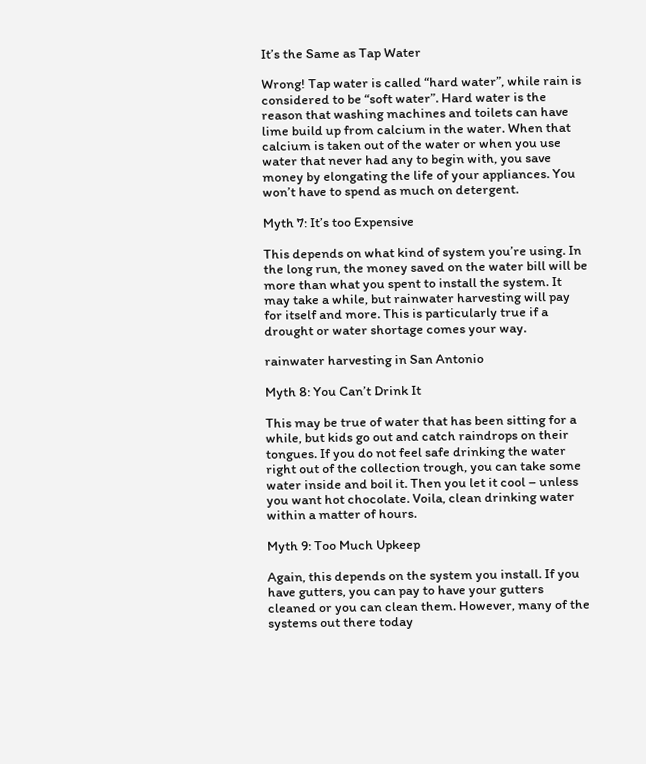It’s the Same as Tap Water

Wrong! Tap water is called “hard water”, while rain is considered to be “soft water”. Hard water is the reason that washing machines and toilets can have lime build up from calcium in the water. When that calcium is taken out of the water or when you use water that never had any to begin with, you save money by elongating the life of your appliances. You won’t have to spend as much on detergent.

Myth 7: It’s too Expensive

This depends on what kind of system you’re using. In the long run, the money saved on the water bill will be more than what you spent to install the system. It may take a while, but rainwater harvesting will pay for itself and more. This is particularly true if a drought or water shortage comes your way.

rainwater harvesting in San Antonio

Myth 8: You Can’t Drink It

This may be true of water that has been sitting for a while, but kids go out and catch raindrops on their tongues. If you do not feel safe drinking the water right out of the collection trough, you can take some water inside and boil it. Then you let it cool – unless you want hot chocolate. Voila, clean drinking water within a matter of hours.

Myth 9: Too Much Upkeep

Again, this depends on the system you install. If you have gutters, you can pay to have your gutters cleaned or you can clean them. However, many of the systems out there today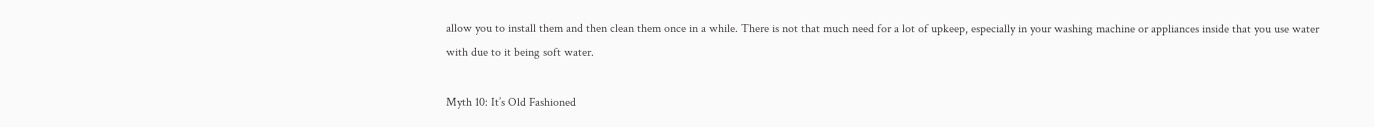allow you to install them and then clean them once in a while. There is not that much need for a lot of upkeep, especially in your washing machine or appliances inside that you use water with due to it being soft water.

Myth 10: It’s Old Fashioned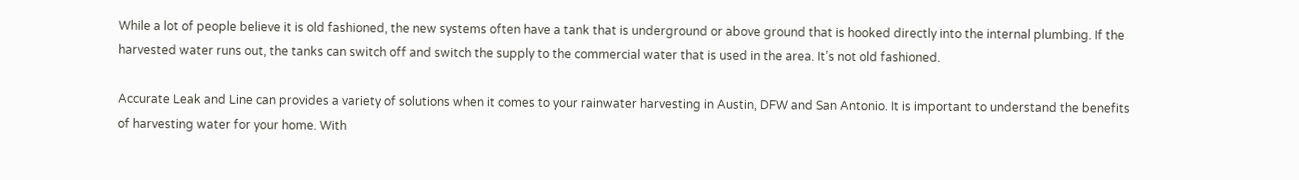While a lot of people believe it is old fashioned, the new systems often have a tank that is underground or above ground that is hooked directly into the internal plumbing. If the harvested water runs out, the tanks can switch off and switch the supply to the commercial water that is used in the area. It’s not old fashioned.

Accurate Leak and Line can provides a variety of solutions when it comes to your rainwater harvesting in Austin, DFW and San Antonio. It is important to understand the benefits of harvesting water for your home. With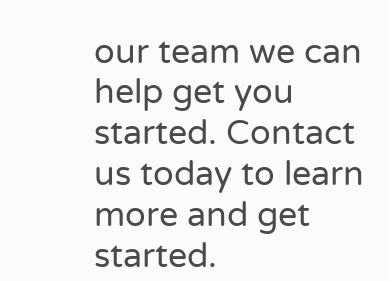our team we can help get you started. Contact us today to learn more and get started.